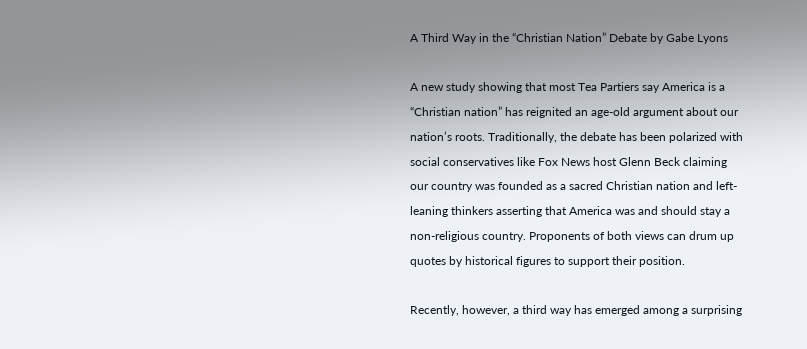A Third Way in the “Christian Nation” Debate by Gabe Lyons

A new study showing that most Tea Partiers say America is a “Christian nation” has reignited an age-old argument about our nation’s roots. Traditionally, the debate has been polarized with social conservatives like Fox News host Glenn Beck claiming our country was founded as a sacred Christian nation and left-leaning thinkers asserting that America was and should stay a non-religious country. Proponents of both views can drum up quotes by historical figures to support their position.

Recently, however, a third way has emerged among a surprising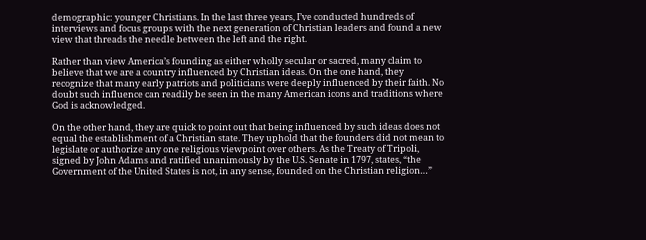demographic: younger Christians. In the last three years, I’ve conducted hundreds of interviews and focus groups with the next generation of Christian leaders and found a new view that threads the needle between the left and the right.

Rather than view America’s founding as either wholly secular or sacred, many claim to believe that we are a country influenced by Christian ideas. On the one hand, they recognize that many early patriots and politicians were deeply influenced by their faith. No doubt such influence can readily be seen in the many American icons and traditions where God is acknowledged.

On the other hand, they are quick to point out that being influenced by such ideas does not equal the establishment of a Christian state. They uphold that the founders did not mean to legislate or authorize any one religious viewpoint over others. As the Treaty of Tripoli, signed by John Adams and ratified unanimously by the U.S. Senate in 1797, states, “the Government of the United States is not, in any sense, founded on the Christian religion…”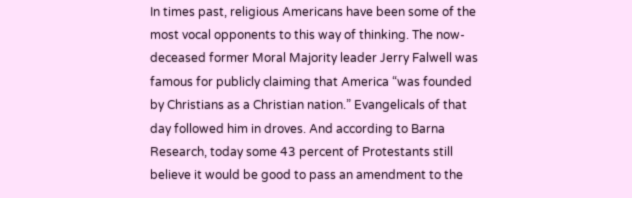In times past, religious Americans have been some of the most vocal opponents to this way of thinking. The now-deceased former Moral Majority leader Jerry Falwell was famous for publicly claiming that America “was founded by Christians as a Christian nation.” Evangelicals of that day followed him in droves. And according to Barna Research, today some 43 percent of Protestants still believe it would be good to pass an amendment to the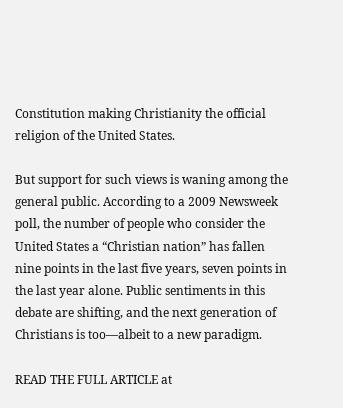Constitution making Christianity the official religion of the United States.

But support for such views is waning among the general public. According to a 2009 Newsweek poll, the number of people who consider the United States a “Christian nation” has fallen nine points in the last five years, seven points in the last year alone. Public sentiments in this debate are shifting, and the next generation of Christians is too—albeit to a new paradigm.

READ THE FULL ARTICLE at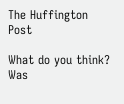The Huffington Post

What do you think? Was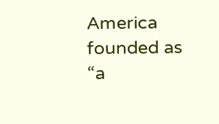America founded as “a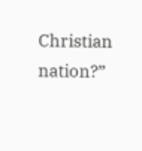Christian nation?”